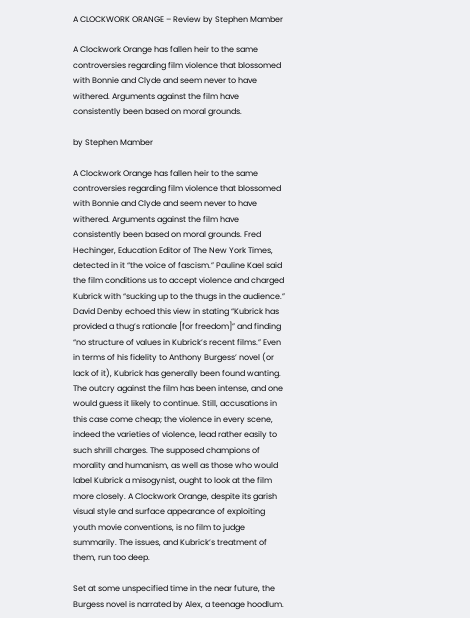A CLOCKWORK ORANGE – Review by Stephen Mamber

A Clockwork Orange has fallen heir to the same controversies regarding film violence that blossomed with Bonnie and Clyde and seem never to have withered. Arguments against the film have consistently been based on moral grounds.

by Stephen Mamber

A Clockwork Orange has fallen heir to the same controversies regarding film violence that blossomed with Bonnie and Clyde and seem never to have withered. Arguments against the film have consistently been based on moral grounds. Fred Hechinger, Education Editor of The New York Times, detected in it “the voice of fascism.” Pauline Kael said the film conditions us to accept violence and charged Kubrick with “sucking up to the thugs in the audience.” David Denby echoed this view in stating “Kubrick has provided a thug’s rationale [for freedom]” and finding “no structure of values in Kubrick’s recent films.” Even in terms of his fidelity to Anthony Burgess’ novel (or lack of it), Kubrick has generally been found wanting. The outcry against the film has been intense, and one would guess it likely to continue. Still, accusations in this case come cheap; the violence in every scene, indeed the varieties of violence, lead rather easily to such shrill charges. The supposed champions of morality and humanism, as well as those who would label Kubrick a misogynist, ought to look at the film more closely. A Clockwork Orange, despite its garish visual style and surface appearance of exploiting youth movie conventions, is no film to judge summarily. The issues, and Kubrick’s treatment of them, run too deep.

Set at some unspecified time in the near future, the Burgess novel is narrated by Alex, a teenage hoodlum.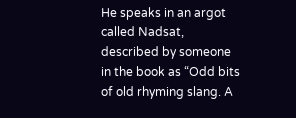He speaks in an argot called Nadsat, described by someone in the book as “Odd bits of old rhyming slang. A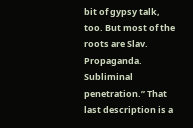bit of gypsy talk, too. But most of the roots are Slav. Propaganda. Subliminal penetration.” That last description is a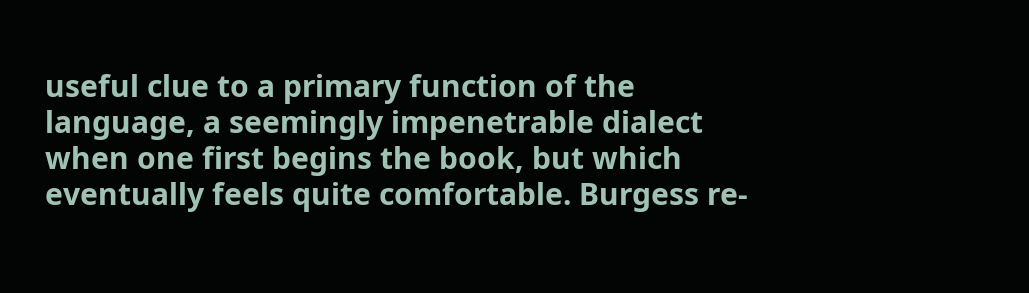useful clue to a primary function of the language, a seemingly impenetrable dialect when one first begins the book, but which eventually feels quite comfortable. Burgess re-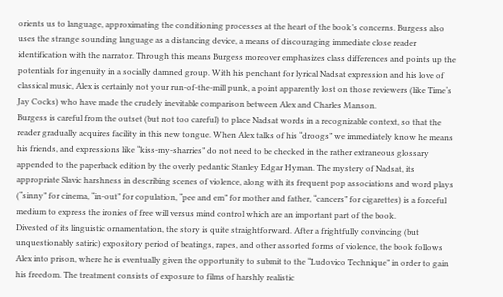orients us to language, approximating the conditioning processes at the heart of the book’s concerns. Burgess also uses the strange sounding language as a distancing device, a means of discouraging immediate close reader identification with the narrator. Through this means Burgess moreover emphasizes class differences and points up the potentials for ingenuity in a socially damned group. With his penchant for lyrical Nadsat expression and his love of classical music, Alex is certainly not your run-of-the-mill punk, a point apparently lost on those reviewers (like Time‘s Jay Cocks) who have made the crudely inevitable comparison between Alex and Charles Manson.
Burgess is careful from the outset (but not too careful) to place Nadsat words in a recognizable context, so that the reader gradually acquires facility in this new tongue. When Alex talks of his “droogs” we immediately know he means his friends, and expressions like “kiss-my-sharries” do not need to be checked in the rather extraneous glossary appended to the paperback edition by the overly pedantic Stanley Edgar Hyman. The mystery of Nadsat, its appropriate Slavic harshness in describing scenes of violence, along with its frequent pop associations and word plays (“sinny” for cinema, “in-out” for copulation, “pee and em” for mother and father, “cancers” for cigarettes) is a forceful medium to express the ironies of free will versus mind control which are an important part of the book.
Divested of its linguistic ornamentation, the story is quite straightforward. After a frightfully convincing (but unquestionably satiric) expository period of beatings, rapes, and other assorted forms of violence, the book follows Alex into prison, where he is eventually given the opportunity to submit to the “Ludovico Technique” in order to gain his freedom. The treatment consists of exposure to films of harshly realistic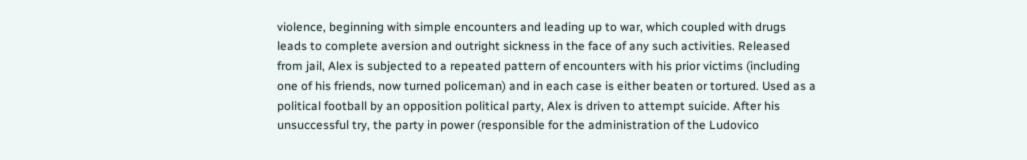violence, beginning with simple encounters and leading up to war, which coupled with drugs leads to complete aversion and outright sickness in the face of any such activities. Released from jail, Alex is subjected to a repeated pattern of encounters with his prior victims (including one of his friends, now turned policeman) and in each case is either beaten or tortured. Used as a political football by an opposition political party, Alex is driven to attempt suicide. After his unsuccessful try, the party in power (responsible for the administration of the Ludovico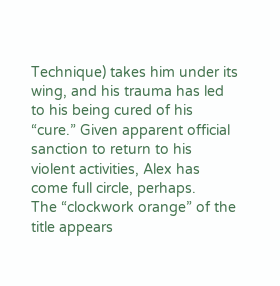Technique) takes him under its wing, and his trauma has led to his being cured of his “cure.” Given apparent official sanction to return to his violent activities, Alex has come full circle, perhaps.
The “clockwork orange” of the title appears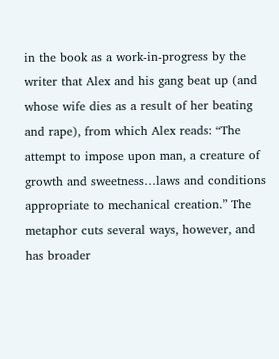in the book as a work-in-progress by the writer that Alex and his gang beat up (and whose wife dies as a result of her beating and rape), from which Alex reads: “The attempt to impose upon man, a creature of growth and sweetness…laws and conditions appropriate to mechanical creation.” The metaphor cuts several ways, however, and has broader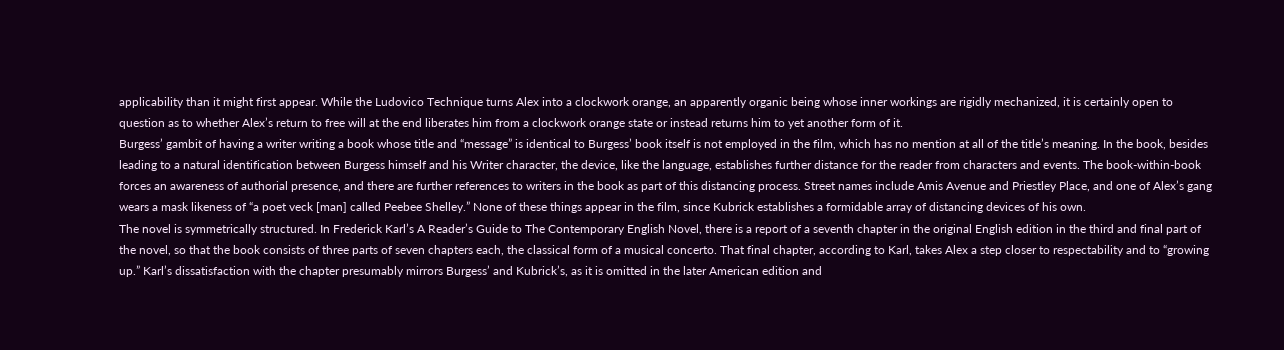applicability than it might first appear. While the Ludovico Technique turns Alex into a clockwork orange, an apparently organic being whose inner workings are rigidly mechanized, it is certainly open to question as to whether Alex’s return to free will at the end liberates him from a clockwork orange state or instead returns him to yet another form of it.
Burgess’ gambit of having a writer writing a book whose title and “message” is identical to Burgess’ book itself is not employed in the film, which has no mention at all of the title’s meaning. In the book, besides leading to a natural identification between Burgess himself and his Writer character, the device, like the language, establishes further distance for the reader from characters and events. The book-within-book forces an awareness of authorial presence, and there are further references to writers in the book as part of this distancing process. Street names include Amis Avenue and Priestley Place, and one of Alex’s gang wears a mask likeness of “a poet veck [man] called Peebee Shelley.” None of these things appear in the film, since Kubrick establishes a formidable array of distancing devices of his own.
The novel is symmetrically structured. In Frederick Karl’s A Reader’s Guide to The Contemporary English Novel, there is a report of a seventh chapter in the original English edition in the third and final part of the novel, so that the book consists of three parts of seven chapters each, the classical form of a musical concerto. That final chapter, according to Karl, takes Alex a step closer to respectability and to “growing up.” Karl’s dissatisfaction with the chapter presumably mirrors Burgess’ and Kubrick’s, as it is omitted in the later American edition and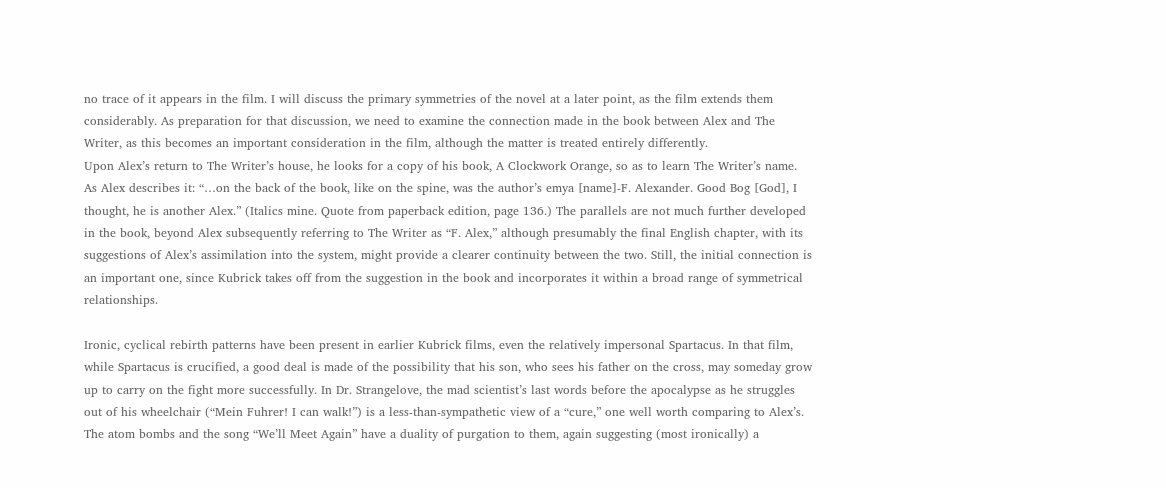no trace of it appears in the film. I will discuss the primary symmetries of the novel at a later point, as the film extends them considerably. As preparation for that discussion, we need to examine the connection made in the book between Alex and The Writer, as this becomes an important consideration in the film, although the matter is treated entirely differently.
Upon Alex’s return to The Writer’s house, he looks for a copy of his book, A Clockwork Orange, so as to learn The Writer’s name. As Alex describes it: “…on the back of the book, like on the spine, was the author’s emya [name]-F. Alexander. Good Bog [God], I thought, he is another Alex.” (Italics mine. Quote from paperback edition, page 136.) The parallels are not much further developed in the book, beyond Alex subsequently referring to The Writer as “F. Alex,” although presumably the final English chapter, with its suggestions of Alex’s assimilation into the system, might provide a clearer continuity between the two. Still, the initial connection is an important one, since Kubrick takes off from the suggestion in the book and incorporates it within a broad range of symmetrical relationships.

Ironic, cyclical rebirth patterns have been present in earlier Kubrick films, even the relatively impersonal Spartacus. In that film, while Spartacus is crucified, a good deal is made of the possibility that his son, who sees his father on the cross, may someday grow up to carry on the fight more successfully. In Dr. Strangelove, the mad scientist’s last words before the apocalypse as he struggles out of his wheelchair (“Mein Fuhrer! I can walk!”) is a less-than-sympathetic view of a “cure,” one well worth comparing to Alex’s. The atom bombs and the song “We’ll Meet Again” have a duality of purgation to them, again suggesting (most ironically) a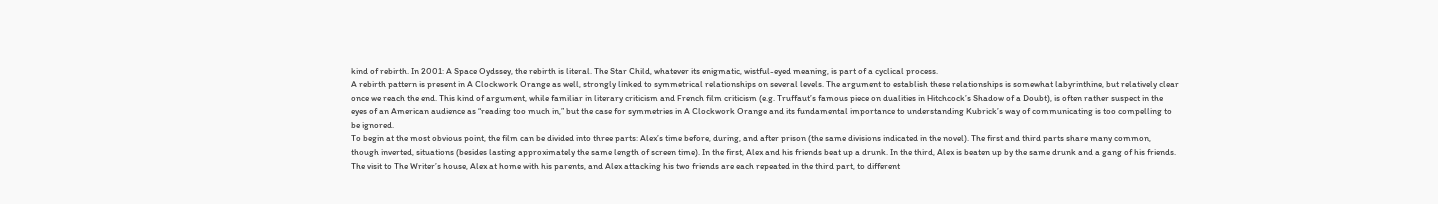kind of rebirth. In 2001: A Space Oydssey, the rebirth is literal. The Star Child, whatever its enigmatic, wistful-eyed meaning, is part of a cyclical process.
A rebirth pattern is present in A Clockwork Orange as well, strongly linked to symmetrical relationships on several levels. The argument to establish these relationships is somewhat labyrinthine, but relatively clear once we reach the end. This kind of argument, while familiar in literary criticism and French film criticism (e.g. Truffaut’s famous piece on dualities in Hitchcock’s Shadow of a Doubt), is often rather suspect in the eyes of an American audience as “reading too much in,” but the case for symmetries in A Clockwork Orange and its fundamental importance to understanding Kubrick’s way of communicating is too compelling to be ignored.
To begin at the most obvious point, the film can be divided into three parts: Alex’s time before, during, and after prison (the same divisions indicated in the novel). The first and third parts share many common, though inverted, situations (besides lasting approximately the same length of screen time). In the first, Alex and his friends beat up a drunk. In the third, Alex is beaten up by the same drunk and a gang of his friends. The visit to The Writer’s house, Alex at home with his parents, and Alex attacking his two friends are each repeated in the third part, to different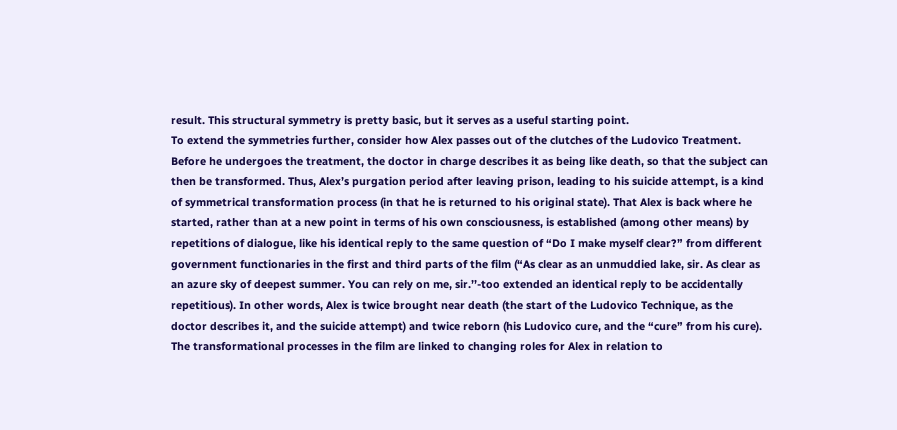result. This structural symmetry is pretty basic, but it serves as a useful starting point.
To extend the symmetries further, consider how Alex passes out of the clutches of the Ludovico Treatment. Before he undergoes the treatment, the doctor in charge describes it as being like death, so that the subject can then be transformed. Thus, Alex’s purgation period after leaving prison, leading to his suicide attempt, is a kind of symmetrical transformation process (in that he is returned to his original state). That Alex is back where he started, rather than at a new point in terms of his own consciousness, is established (among other means) by repetitions of dialogue, like his identical reply to the same question of “Do I make myself clear?” from different government functionaries in the first and third parts of the film (“As clear as an unmuddied lake, sir. As clear as an azure sky of deepest summer. You can rely on me, sir.’’-too extended an identical reply to be accidentally repetitious). In other words, Alex is twice brought near death (the start of the Ludovico Technique, as the doctor describes it, and the suicide attempt) and twice reborn (his Ludovico cure, and the “cure” from his cure).
The transformational processes in the film are linked to changing roles for Alex in relation to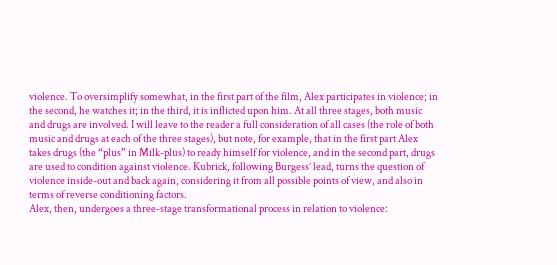violence. To oversimplify somewhat, in the first part of the film, Alex participates in violence; in the second, he watches it; in the third, it is inflicted upon him. At all three stages, both music and drugs are involved. I will leave to the reader a full consideration of all cases (the role of both music and drugs at each of the three stages), but note, for example, that in the first part Alex takes drugs (the “plus” in Milk-plus) to ready himself for violence, and in the second part, drugs are used to condition against violence. Kubrick, following Burgess’ lead, turns the question of violence inside-out and back again, considering it from all possible points of view, and also in terms of reverse conditioning factors.
Alex, then, undergoes a three-stage transformational process in relation to violence: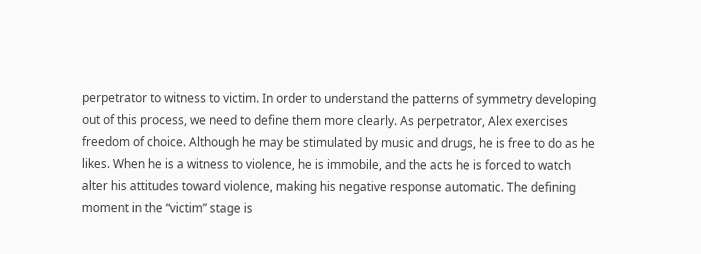perpetrator to witness to victim. In order to understand the patterns of symmetry developing out of this process, we need to define them more clearly. As perpetrator, Alex exercises freedom of choice. Although he may be stimulated by music and drugs, he is free to do as he likes. When he is a witness to violence, he is immobile, and the acts he is forced to watch alter his attitudes toward violence, making his negative response automatic. The defining moment in the “victim” stage is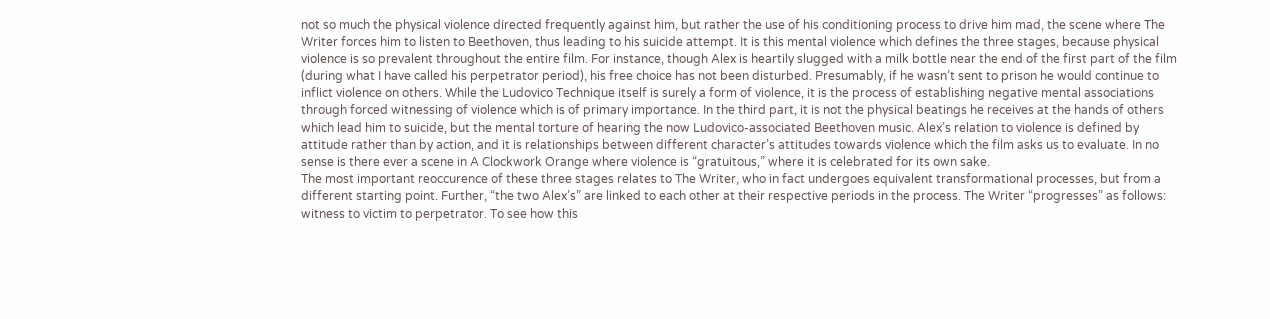not so much the physical violence directed frequently against him, but rather the use of his conditioning process to drive him mad, the scene where The Writer forces him to listen to Beethoven, thus leading to his suicide attempt. It is this mental violence which defines the three stages, because physical violence is so prevalent throughout the entire film. For instance, though Alex is heartily slugged with a milk bottle near the end of the first part of the film (during what I have called his perpetrator period), his free choice has not been disturbed. Presumably, if he wasn’t sent to prison he would continue to inflict violence on others. While the Ludovico Technique itself is surely a form of violence, it is the process of establishing negative mental associations through forced witnessing of violence which is of primary importance. In the third part, it is not the physical beatings he receives at the hands of others which lead him to suicide, but the mental torture of hearing the now Ludovico-associated Beethoven music. Alex’s relation to violence is defined by attitude rather than by action, and it is relationships between different character’s attitudes towards violence which the film asks us to evaluate. In no sense is there ever a scene in A Clockwork Orange where violence is “gratuitous,” where it is celebrated for its own sake.
The most important reoccurence of these three stages relates to The Writer, who in fact undergoes equivalent transformational processes, but from a different starting point. Further, “the two Alex’s” are linked to each other at their respective periods in the process. The Writer “progresses” as follows: witness to victim to perpetrator. To see how this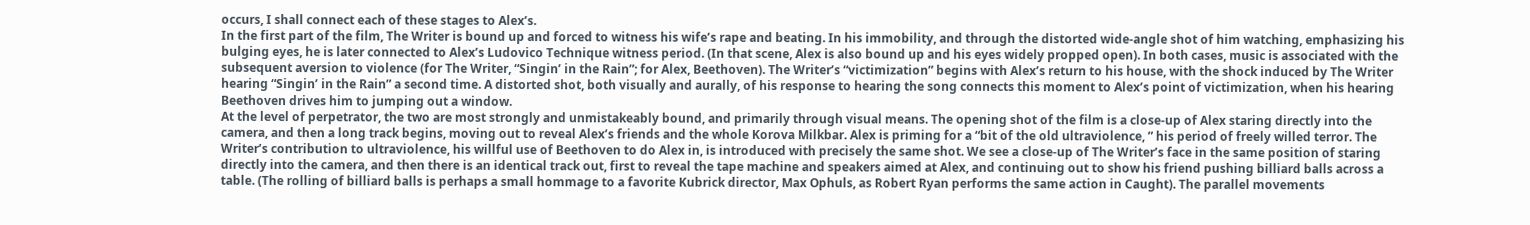occurs, I shall connect each of these stages to Alex’s.
In the first part of the film, The Writer is bound up and forced to witness his wife’s rape and beating. In his immobility, and through the distorted wide-angle shot of him watching, emphasizing his bulging eyes, he is later connected to Alex’s Ludovico Technique witness period. (In that scene, Alex is also bound up and his eyes widely propped open). In both cases, music is associated with the subsequent aversion to violence (for The Writer, “Singin’ in the Rain”; for Alex, Beethoven). The Writer’s “victimization” begins with Alex’s return to his house, with the shock induced by The Writer hearing “Singin’ in the Rain” a second time. A distorted shot, both visually and aurally, of his response to hearing the song connects this moment to Alex’s point of victimization, when his hearing Beethoven drives him to jumping out a window.
At the level of perpetrator, the two are most strongly and unmistakeably bound, and primarily through visual means. The opening shot of the film is a close-up of Alex staring directly into the camera, and then a long track begins, moving out to reveal Alex’s friends and the whole Korova Milkbar. Alex is priming for a “bit of the old ultraviolence, ” his period of freely willed terror. The Writer’s contribution to ultraviolence, his willful use of Beethoven to do Alex in, is introduced with precisely the same shot. We see a close-up of The Writer’s face in the same position of staring directly into the camera, and then there is an identical track out, first to reveal the tape machine and speakers aimed at Alex, and continuing out to show his friend pushing billiard balls across a table. (The rolling of billiard balls is perhaps a small hommage to a favorite Kubrick director, Max Ophuls, as Robert Ryan performs the same action in Caught). The parallel movements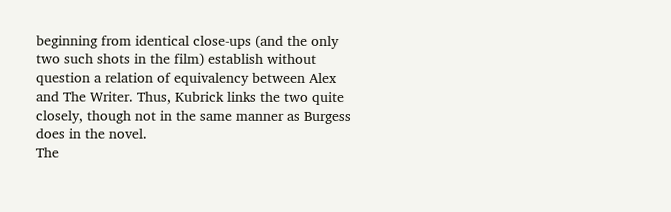beginning from identical close-ups (and the only two such shots in the film) establish without question a relation of equivalency between Alex and The Writer. Thus, Kubrick links the two quite closely, though not in the same manner as Burgess does in the novel.
The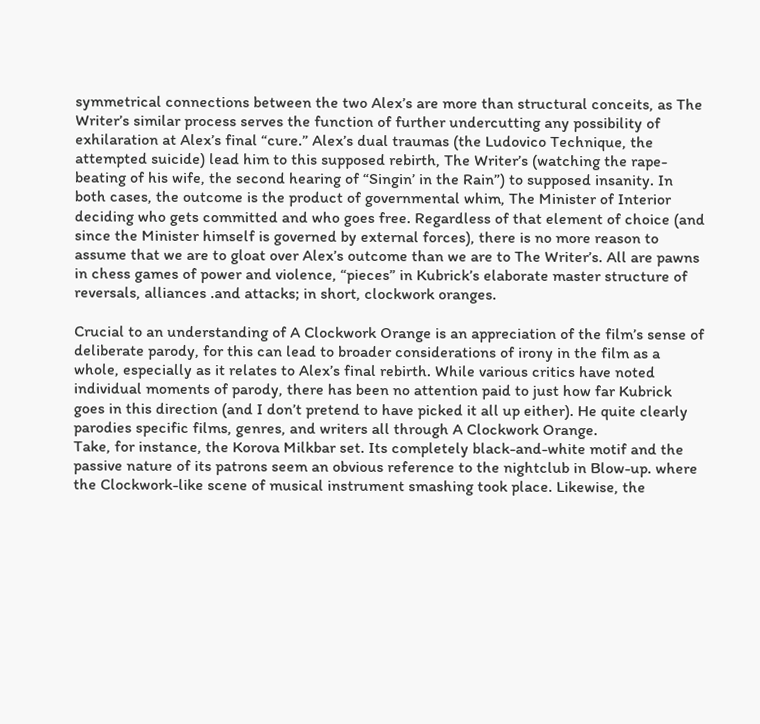symmetrical connections between the two Alex’s are more than structural conceits, as The Writer’s similar process serves the function of further undercutting any possibility of exhilaration at Alex’s final “cure.” Alex’s dual traumas (the Ludovico Technique, the attempted suicide) lead him to this supposed rebirth, The Writer’s (watching the rape-beating of his wife, the second hearing of “Singin’ in the Rain”) to supposed insanity. In both cases, the outcome is the product of governmental whim, The Minister of Interior deciding who gets committed and who goes free. Regardless of that element of choice (and since the Minister himself is governed by external forces), there is no more reason to assume that we are to gloat over Alex’s outcome than we are to The Writer’s. All are pawns in chess games of power and violence, “pieces” in Kubrick’s elaborate master structure of reversals, alliances .and attacks; in short, clockwork oranges.

Crucial to an understanding of A Clockwork Orange is an appreciation of the film’s sense of deliberate parody, for this can lead to broader considerations of irony in the film as a whole, especially as it relates to Alex’s final rebirth. While various critics have noted individual moments of parody, there has been no attention paid to just how far Kubrick goes in this direction (and I don’t pretend to have picked it all up either). He quite clearly parodies specific films, genres, and writers all through A Clockwork Orange.
Take, for instance, the Korova Milkbar set. Its completely black-and-white motif and the passive nature of its patrons seem an obvious reference to the nightclub in Blow-up. where the Clockwork-like scene of musical instrument smashing took place. Likewise, the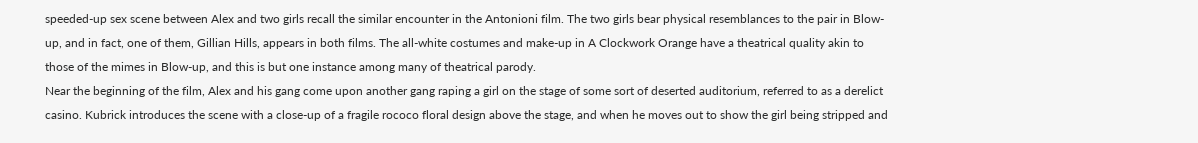speeded-up sex scene between Alex and two girls recall the similar encounter in the Antonioni film. The two girls bear physical resemblances to the pair in Blow-up, and in fact, one of them, Gillian Hills, appears in both films. The all-white costumes and make-up in A Clockwork Orange have a theatrical quality akin to those of the mimes in Blow-up, and this is but one instance among many of theatrical parody.
Near the beginning of the film, Alex and his gang come upon another gang raping a girl on the stage of some sort of deserted auditorium, referred to as a derelict casino. Kubrick introduces the scene with a close-up of a fragile rococo floral design above the stage, and when he moves out to show the girl being stripped and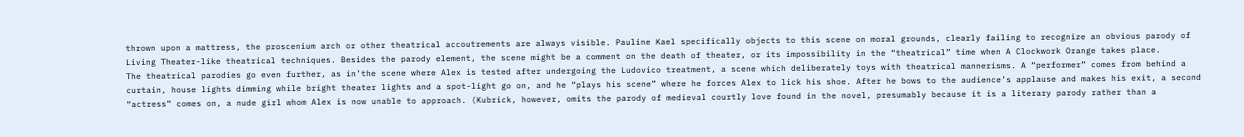thrown upon a mattress, the proscenium arch or other theatrical accoutrements are always visible. Pauline Kael specifically objects to this scene on moral grounds, clearly failing to recognize an obvious parody of Living Theater-like theatrical techniques. Besides the parody element, the scene might be a comment on the death of theater, or its impossibility in the “theatrical” time when A Clockwork Orange takes place.
The theatrical parodies go even further, as in’the scene where Alex is tested after undergoing the Ludovico treatment, a scene which deliberately toys with theatrical mannerisms. A “performer” comes from behind a curtain, house lights dimming while bright theater lights and a spot-light go on, and he “plays his scene” where he forces Alex to lick his shoe. After he bows to the audience’s applause and makes his exit, a second “actress” comes on, a nude girl whom Alex is now unable to approach. (Kubrick, however, omits the parody of medieval courtly love found in the novel, presumably because it is a literary parody rather than a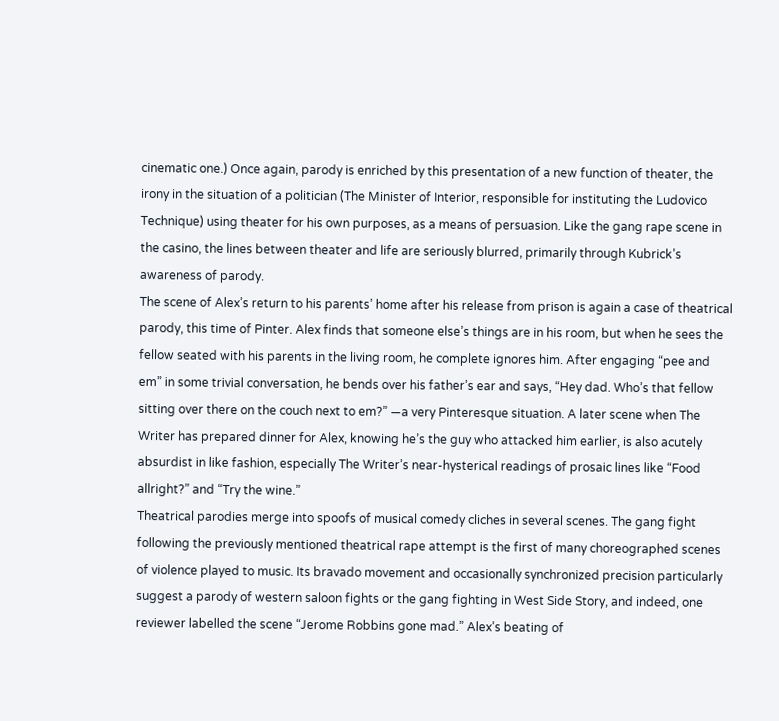cinematic one.) Once again, parody is enriched by this presentation of a new function of theater, the irony in the situation of a politician (The Minister of Interior, responsible for instituting the Ludovico Technique) using theater for his own purposes, as a means of persuasion. Like the gang rape scene in the casino, the lines between theater and life are seriously blurred, primarily through Kubrick’s awareness of parody.
The scene of Alex’s return to his parents’ home after his release from prison is again a case of theatrical parody, this time of Pinter. Alex finds that someone else’s things are in his room, but when he sees the fellow seated with his parents in the living room, he complete ignores him. After engaging “pee and em” in some trivial conversation, he bends over his father’s ear and says, “Hey dad. Who’s that fellow sitting over there on the couch next to em?” —a very Pinteresque situation. A later scene when The Writer has prepared dinner for Alex, knowing he’s the guy who attacked him earlier, is also acutely absurdist in like fashion, especially The Writer’s near-hysterical readings of prosaic lines like “Food allright?” and “Try the wine.”
Theatrical parodies merge into spoofs of musical comedy cliches in several scenes. The gang fight following the previously mentioned theatrical rape attempt is the first of many choreographed scenes of violence played to music. Its bravado movement and occasionally synchronized precision particularly suggest a parody of western saloon fights or the gang fighting in West Side Story, and indeed, one reviewer labelled the scene “Jerome Robbins gone mad.” Alex’s beating of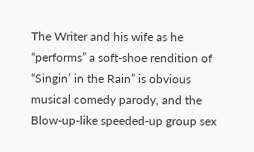The Writer and his wife as he “performs” a soft-shoe rendition of “Singin’ in the Rain” is obvious musical comedy parody, and the Blow-up-like speeded-up group sex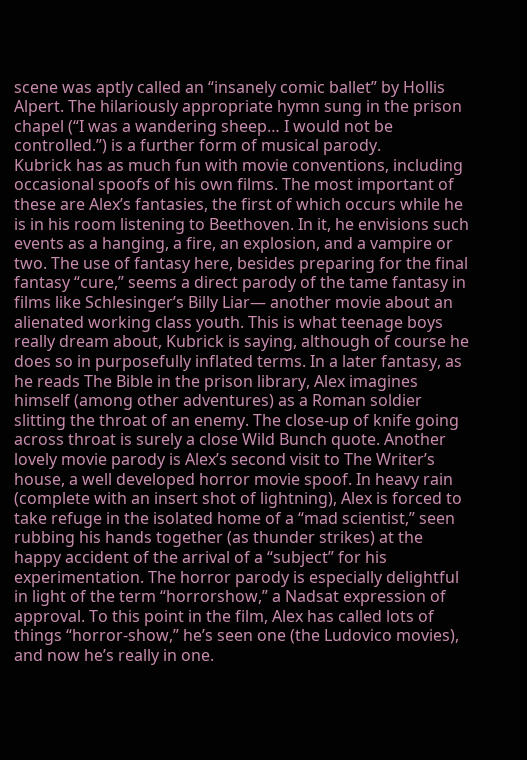scene was aptly called an “insanely comic ballet” by Hollis Alpert. The hilariously appropriate hymn sung in the prison chapel (“I was a wandering sheep… I would not be controlled.”) is a further form of musical parody.
Kubrick has as much fun with movie conventions, including occasional spoofs of his own films. The most important of these are Alex’s fantasies, the first of which occurs while he is in his room listening to Beethoven. In it, he envisions such events as a hanging, a fire, an explosion, and a vampire or two. The use of fantasy here, besides preparing for the final fantasy “cure,” seems a direct parody of the tame fantasy in films like Schlesinger’s Billy Liar— another movie about an alienated working class youth. This is what teenage boys really dream about, Kubrick is saying, although of course he does so in purposefully inflated terms. In a later fantasy, as he reads The Bible in the prison library, Alex imagines himself (among other adventures) as a Roman soldier slitting the throat of an enemy. The close-up of knife going across throat is surely a close Wild Bunch quote. Another lovely movie parody is Alex’s second visit to The Writer’s house, a well developed horror movie spoof. In heavy rain (complete with an insert shot of lightning), Alex is forced to take refuge in the isolated home of a “mad scientist,” seen rubbing his hands together (as thunder strikes) at the happy accident of the arrival of a “subject” for his experimentation. The horror parody is especially delightful in light of the term “horrorshow,” a Nadsat expression of approval. To this point in the film, Alex has called lots of things “horror-show,” he’s seen one (the Ludovico movies), and now he’s really in one.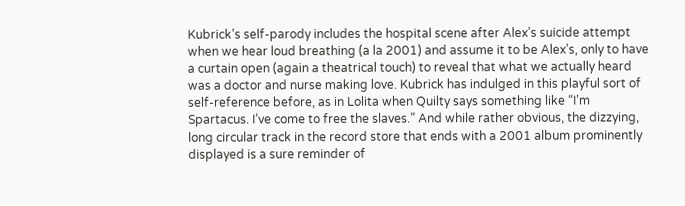Kubrick’s self-parody includes the hospital scene after Alex’s suicide attempt when we hear loud breathing (a la 2001) and assume it to be Alex’s, only to have a curtain open (again a theatrical touch) to reveal that what we actually heard was a doctor and nurse making love. Kubrick has indulged in this playful sort of self-reference before, as in Lolita when Quilty says something like “I’m Spartacus. I’ve come to free the slaves.” And while rather obvious, the dizzying, long circular track in the record store that ends with a 2001 album prominently displayed is a sure reminder of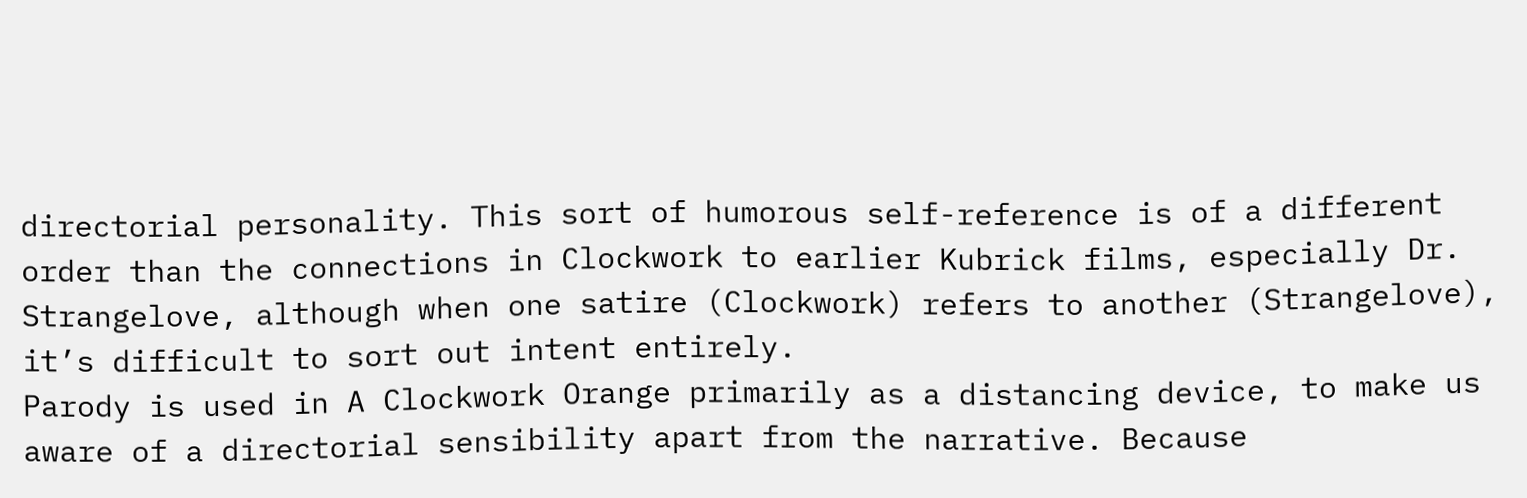directorial personality. This sort of humorous self-reference is of a different order than the connections in Clockwork to earlier Kubrick films, especially Dr. Strangelove, although when one satire (Clockwork) refers to another (Strangelove), it’s difficult to sort out intent entirely.
Parody is used in A Clockwork Orange primarily as a distancing device, to make us aware of a directorial sensibility apart from the narrative. Because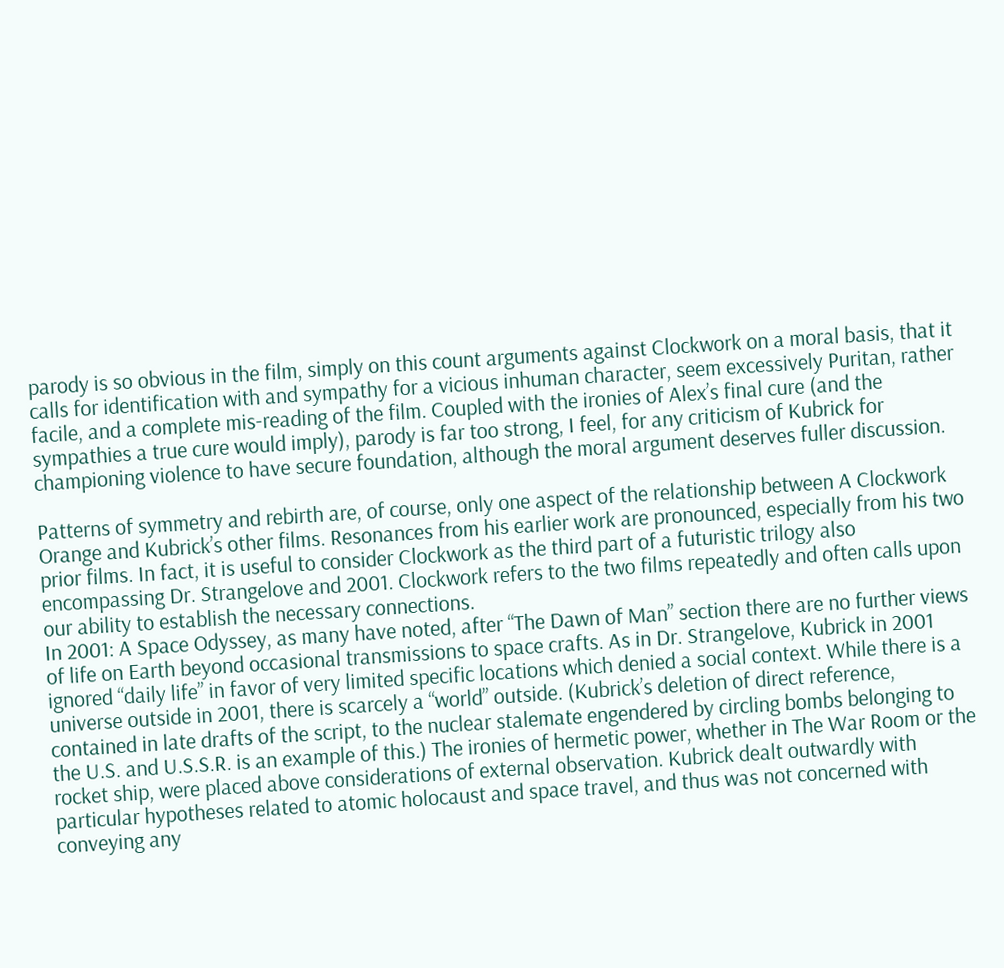parody is so obvious in the film, simply on this count arguments against Clockwork on a moral basis, that it calls for identification with and sympathy for a vicious inhuman character, seem excessively Puritan, rather facile, and a complete mis-reading of the film. Coupled with the ironies of Alex’s final cure (and the sympathies a true cure would imply), parody is far too strong, I feel, for any criticism of Kubrick for championing violence to have secure foundation, although the moral argument deserves fuller discussion.

Patterns of symmetry and rebirth are, of course, only one aspect of the relationship between A Clockwork Orange and Kubrick’s other films. Resonances from his earlier work are pronounced, especially from his two prior films. In fact, it is useful to consider Clockwork as the third part of a futuristic trilogy also encompassing Dr. Strangelove and 2001. Clockwork refers to the two films repeatedly and often calls upon our ability to establish the necessary connections.
In 2001: A Space Odyssey, as many have noted, after “The Dawn of Man” section there are no further views of life on Earth beyond occasional transmissions to space crafts. As in Dr. Strangelove, Kubrick in 2001 ignored “daily life” in favor of very limited specific locations which denied a social context. While there is a universe outside in 2001, there is scarcely a “world” outside. (Kubrick’s deletion of direct reference, contained in late drafts of the script, to the nuclear stalemate engendered by circling bombs belonging to the U.S. and U.S.S.R. is an example of this.) The ironies of hermetic power, whether in The War Room or the rocket ship, were placed above considerations of external observation. Kubrick dealt outwardly with particular hypotheses related to atomic holocaust and space travel, and thus was not concerned with conveying any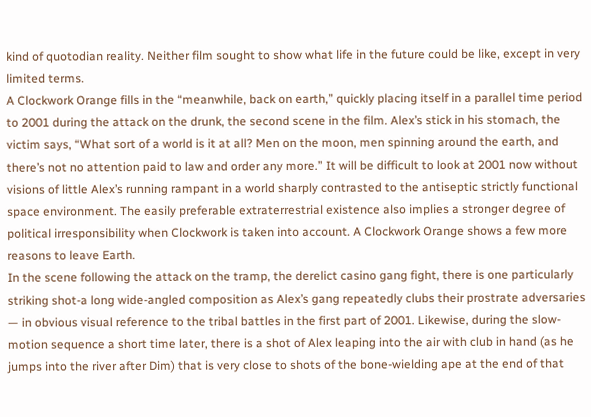kind of quotodian reality. Neither film sought to show what life in the future could be like, except in very limited terms.
A Clockwork Orange fills in the “meanwhile, back on earth,” quickly placing itself in a parallel time period to 2001 during the attack on the drunk, the second scene in the film. Alex’s stick in his stomach, the victim says, “What sort of a world is it at all? Men on the moon, men spinning around the earth, and there’s not no attention paid to law and order any more.” It will be difficult to look at 2001 now without visions of little Alex’s running rampant in a world sharply contrasted to the antiseptic strictly functional space environment. The easily preferable extraterrestrial existence also implies a stronger degree of political irresponsibility when Clockwork is taken into account. A Clockwork Orange shows a few more reasons to leave Earth.
In the scene following the attack on the tramp, the derelict casino gang fight, there is one particularly striking shot-a long wide-angled composition as Alex’s gang repeatedly clubs their prostrate adversaries — in obvious visual reference to the tribal battles in the first part of 2001. Likewise, during the slow-motion sequence a short time later, there is a shot of Alex leaping into the air with club in hand (as he jumps into the river after Dim) that is very close to shots of the bone-wielding ape at the end of that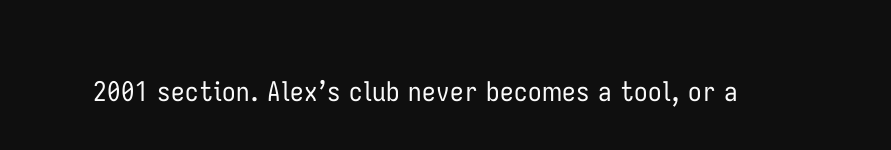2001 section. Alex’s club never becomes a tool, or a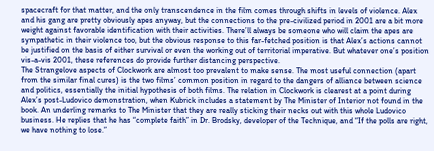spacecraft for that matter, and the only transcendence in the film comes through shifts in levels of violence. Alex and his gang are pretty obviously apes anyway, but the connections to the pre-civilized period in 2001 are a bit more weight against favorable identification with their activities. There’ll always be someone who will claim the apes are sympathetic in their violence too, but the obvious response to this far-fetched position is that Alex’s actions cannot be justified on the basis of either survival or even the working out of territorial imperative. But whatever one’s position vis-a-vis 2001, these references do provide further distancing perspective.
The Strangelove aspects of Clockwork are almost too prevalent to make sense. The most useful connection (apart from the similar final cures) is the two films’ common position in regard to the dangers of alliance between science and politics, essentially the initial hypothesis of both films. The relation in Clockwork is clearest at a point during Alex’s post-Ludovico demonstration, when Kubrick includes a statement by The Minister of Interior not found in the book. An underling remarks to The Minister that they are really sticking their necks out with this whole Ludovico business. He replies that he has “complete faith” in Dr. Brodsky, developer of the Technique, and “If the polls are right, we have nothing to lose.”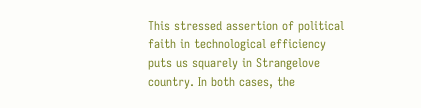This stressed assertion of political faith in technological efficiency puts us squarely in Strangelove country. In both cases, the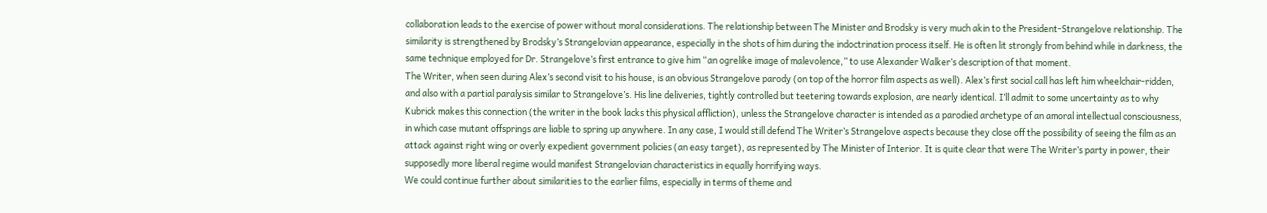collaboration leads to the exercise of power without moral considerations. The relationship between The Minister and Brodsky is very much akin to the President-Strangelove relationship. The similarity is strengthened by Brodsky’s Strangelovian appearance, especially in the shots of him during the indoctrination process itself. He is often lit strongly from behind while in darkness, the same technique employed for Dr. Strangelove’s first entrance to give him “an ogrelike image of malevolence,” to use Alexander Walker’s description of that moment.
The Writer, when seen during Alex’s second visit to his house, is an obvious Strangelove parody (on top of the horror film aspects as well). Alex’s first social call has left him wheelchair-ridden, and also with a partial paralysis similar to Strangelove’s. His line deliveries, tightly controlled but teetering towards explosion, are nearly identical. I’ll admit to some uncertainty as to why Kubrick makes this connection (the writer in the book lacks this physical affliction), unless the Strangelove character is intended as a parodied archetype of an amoral intellectual consciousness, in which case mutant offsprings are liable to spring up anywhere. In any case, I would still defend The Writer’s Strangelove aspects because they close off the possibility of seeing the film as an attack against right wing or overly expedient government policies (an easy target), as represented by The Minister of Interior. It is quite clear that were The Writer’s party in power, their supposedly more liberal regime would manifest Strangelovian characteristics in equally horrifying ways.
We could continue further about similarities to the earlier films, especially in terms of theme and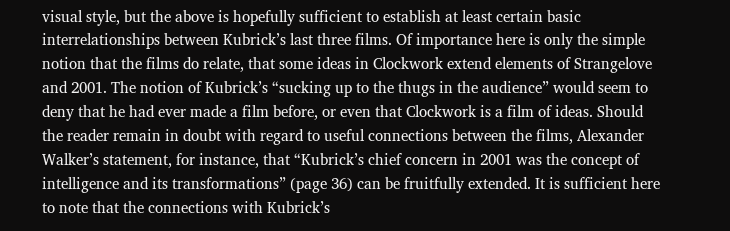visual style, but the above is hopefully sufficient to establish at least certain basic interrelationships between Kubrick’s last three films. Of importance here is only the simple notion that the films do relate, that some ideas in Clockwork extend elements of Strangelove and 2001. The notion of Kubrick’s “sucking up to the thugs in the audience” would seem to deny that he had ever made a film before, or even that Clockwork is a film of ideas. Should the reader remain in doubt with regard to useful connections between the films, Alexander Walker’s statement, for instance, that “Kubrick’s chief concern in 2001 was the concept of intelligence and its transformations” (page 36) can be fruitfully extended. It is sufficient here to note that the connections with Kubrick’s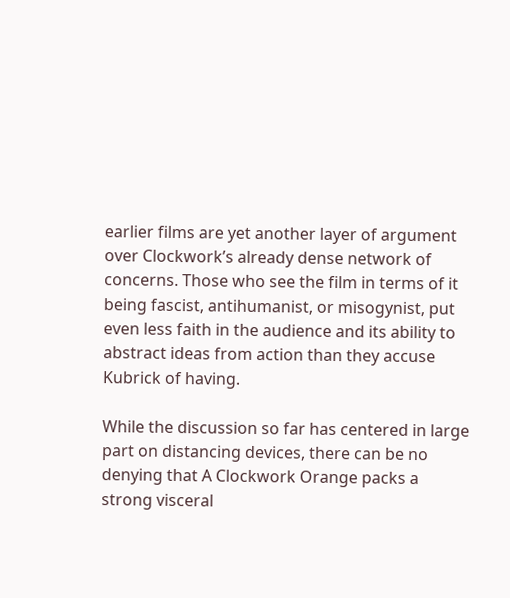earlier films are yet another layer of argument over Clockwork’s already dense network of concerns. Those who see the film in terms of it being fascist, antihumanist, or misogynist, put even less faith in the audience and its ability to abstract ideas from action than they accuse Kubrick of having.

While the discussion so far has centered in large part on distancing devices, there can be no denying that A Clockwork Orange packs a strong visceral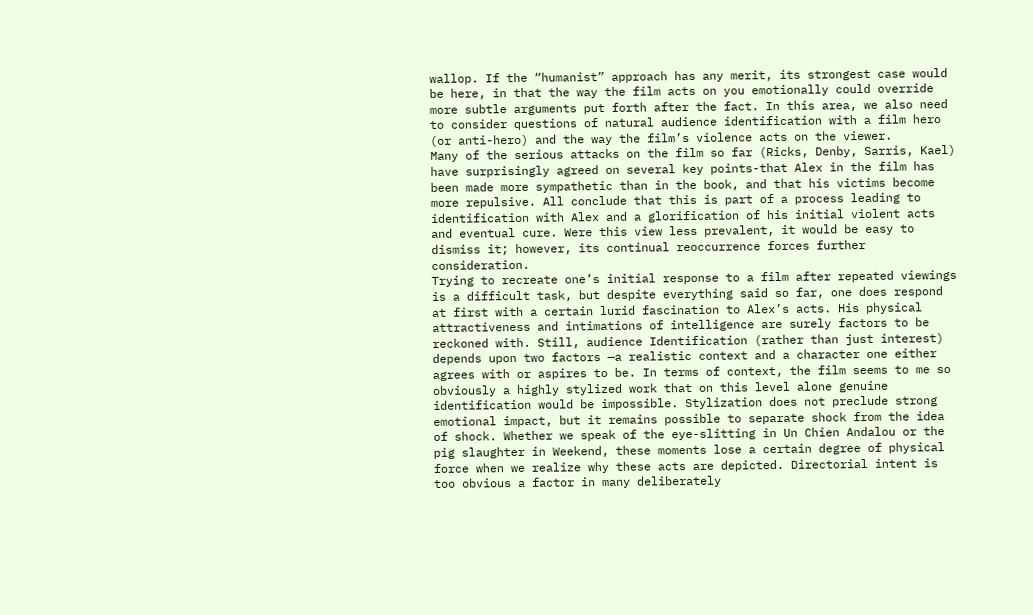wallop. If the “humanist” approach has any merit, its strongest case would be here, in that the way the film acts on you emotionally could override more subtle arguments put forth after the fact. In this area, we also need to consider questions of natural audience identification with a film hero (or anti-hero) and the way the film’s violence acts on the viewer.
Many of the serious attacks on the film so far (Ricks, Denby, Sarris, Kael) have surprisingly agreed on several key points-that Alex in the film has been made more sympathetic than in the book, and that his victims become more repulsive. All conclude that this is part of a process leading to identification with Alex and a glorification of his initial violent acts and eventual cure. Were this view less prevalent, it would be easy to dismiss it; however, its continual reoccurrence forces further consideration.
Trying to recreate one’s initial response to a film after repeated viewings is a difficult task, but despite everything said so far, one does respond at first with a certain lurid fascination to Alex’s acts. His physical attractiveness and intimations of intelligence are surely factors to be reckoned with. Still, audience Identification (rather than just interest) depends upon two factors —a realistic context and a character one either agrees with or aspires to be. In terms of context, the film seems to me so obviously a highly stylized work that on this level alone genuine identification would be impossible. Stylization does not preclude strong emotional impact, but it remains possible to separate shock from the idea of shock. Whether we speak of the eye-slitting in Un Chien Andalou or the pig slaughter in Weekend, these moments lose a certain degree of physical force when we realize why these acts are depicted. Directorial intent is too obvious a factor in many deliberately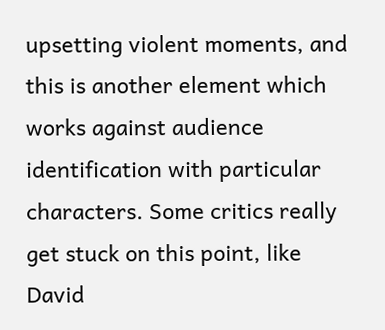upsetting violent moments, and this is another element which works against audience identification with particular characters. Some critics really get stuck on this point, like David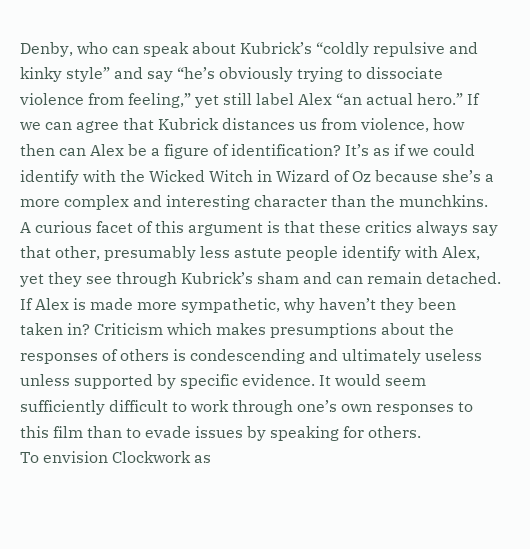Denby, who can speak about Kubrick’s “coldly repulsive and kinky style” and say “he’s obviously trying to dissociate violence from feeling,” yet still label Alex “an actual hero.” If we can agree that Kubrick distances us from violence, how then can Alex be a figure of identification? It’s as if we could identify with the Wicked Witch in Wizard of Oz because she’s a more complex and interesting character than the munchkins.
A curious facet of this argument is that these critics always say that other, presumably less astute people identify with Alex, yet they see through Kubrick’s sham and can remain detached. If Alex is made more sympathetic, why haven’t they been taken in? Criticism which makes presumptions about the responses of others is condescending and ultimately useless unless supported by specific evidence. It would seem sufficiently difficult to work through one’s own responses to this film than to evade issues by speaking for others.
To envision Clockwork as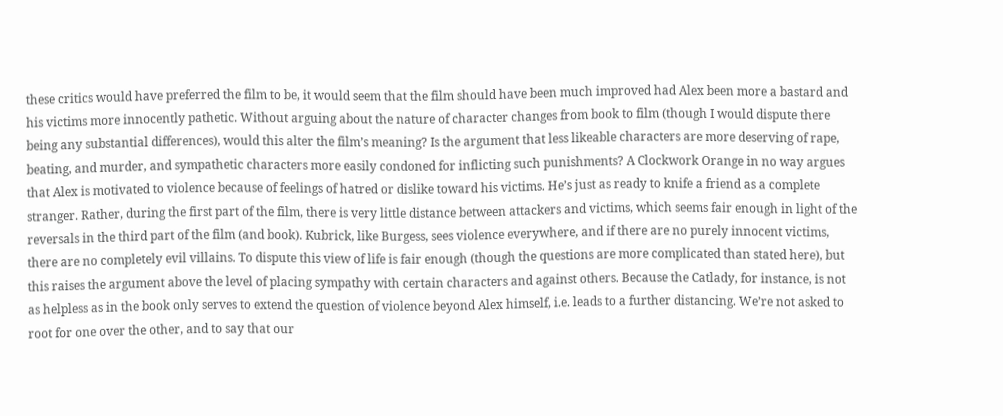these critics would have preferred the film to be, it would seem that the film should have been much improved had Alex been more a bastard and his victims more innocently pathetic. Without arguing about the nature of character changes from book to film (though I would dispute there being any substantial differences), would this alter the film’s meaning? Is the argument that less likeable characters are more deserving of rape, beating, and murder, and sympathetic characters more easily condoned for inflicting such punishments? A Clockwork Orange in no way argues that Alex is motivated to violence because of feelings of hatred or dislike toward his victims. He’s just as ready to knife a friend as a complete stranger. Rather, during the first part of the film, there is very little distance between attackers and victims, which seems fair enough in light of the reversals in the third part of the film (and book). Kubrick, like Burgess, sees violence everywhere, and if there are no purely innocent victims, there are no completely evil villains. To dispute this view of life is fair enough (though the questions are more complicated than stated here), but this raises the argument above the level of placing sympathy with certain characters and against others. Because the Catlady, for instance, is not as helpless as in the book only serves to extend the question of violence beyond Alex himself, i.e. leads to a further distancing. We’re not asked to root for one over the other, and to say that our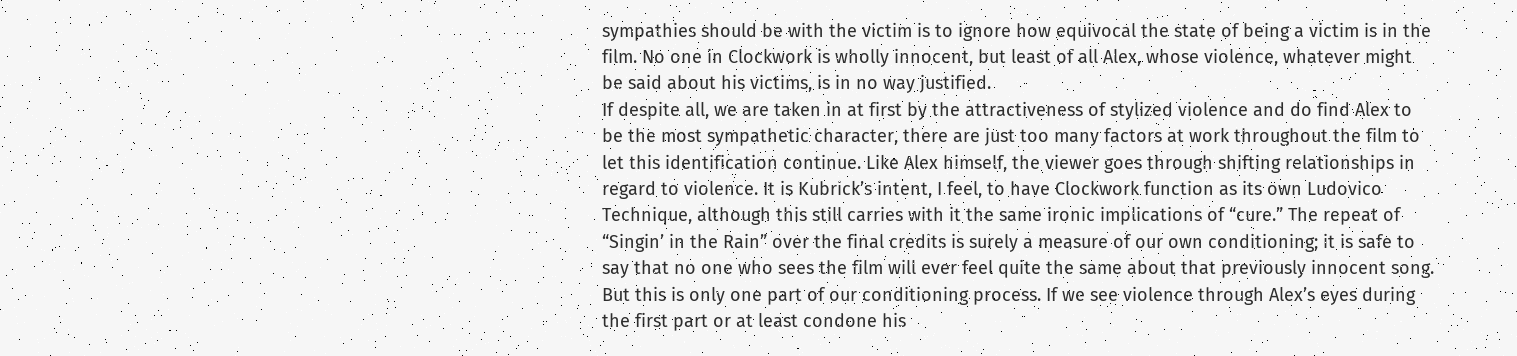sympathies should be with the victim is to ignore how equivocal the state of being a victim is in the film. No one in Clockwork is wholly innocent, but least of all Alex, whose violence, whatever might be said about his victims, is in no way justified.
If despite all, we are taken in at first by the attractiveness of stylized violence and do find Alex to be the most sympathetic character, there are just too many factors at work throughout the film to let this identification continue. Like Alex himself, the viewer goes through shifting relationships in regard to violence. It is Kubrick’s intent, I feel, to have Clockwork function as its own Ludovico Technique, although this still carries with it the same ironic implications of “cure.” The repeat of “Singin’ in the Rain” over the final credits is surely a measure of our own conditioning; it is safe to say that no one who sees the film will ever feel quite the same about that previously innocent song. But this is only one part of our conditioning process. If we see violence through Alex’s eyes during the first part or at least condone his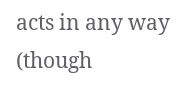acts in any way (though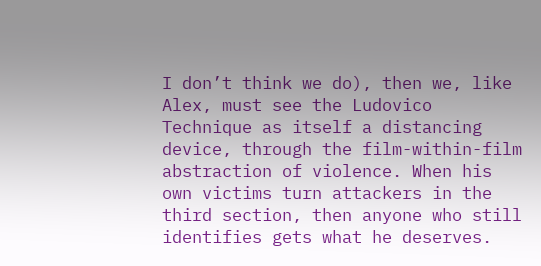I don’t think we do), then we, like Alex, must see the Ludovico Technique as itself a distancing device, through the film-within-film abstraction of violence. When his own victims turn attackers in the third section, then anyone who still identifies gets what he deserves.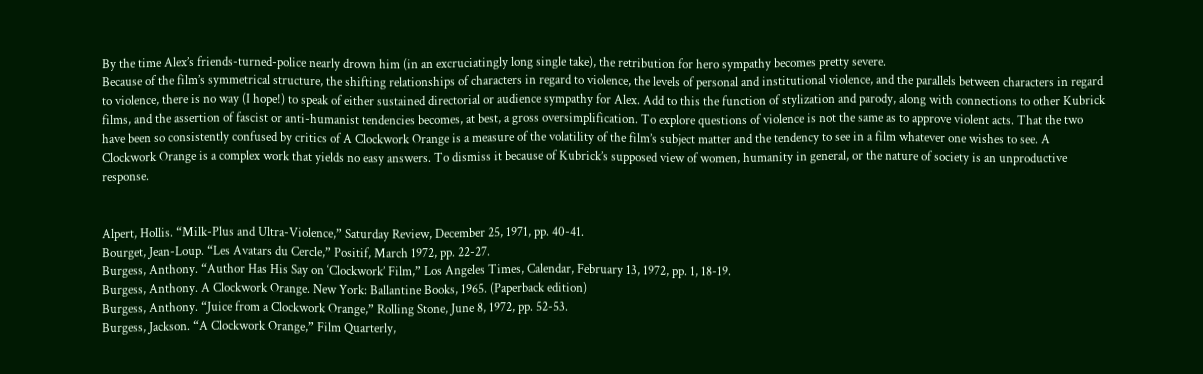By the time Alex’s friends-turned-police nearly drown him (in an excruciatingly long single take), the retribution for hero sympathy becomes pretty severe.
Because of the film’s symmetrical structure, the shifting relationships of characters in regard to violence, the levels of personal and institutional violence, and the parallels between characters in regard to violence, there is no way (I hope!) to speak of either sustained directorial or audience sympathy for Alex. Add to this the function of stylization and parody, along with connections to other Kubrick films, and the assertion of fascist or anti-humanist tendencies becomes, at best, a gross oversimplification. To explore questions of violence is not the same as to approve violent acts. That the two have been so consistently confused by critics of A Clockwork Orange is a measure of the volatility of the film’s subject matter and the tendency to see in a film whatever one wishes to see. A Clockwork Orange is a complex work that yields no easy answers. To dismiss it because of Kubrick’s supposed view of women, humanity in general, or the nature of society is an unproductive response.


Alpert, Hollis. “Milk-Plus and Ultra-Violence,” Saturday Review, December 25, 1971, pp. 40-41.
Bourget, Jean-Loup. “Les Avatars du Cercle,” Positif, March 1972, pp. 22-27.
Burgess, Anthony. “Author Has His Say on ‘Clockwork’ Film,” Los Angeles Times, Calendar, February 13, 1972, pp. 1, 18-19.
Burgess, Anthony. A Clockwork Orange. New York: Ballantine Books, 1965. (Paperback edition)
Burgess, Anthony. “Juice from a Clockwork Orange,” Rolling Stone, June 8, 1972, pp. 52-53.
Burgess, Jackson. “A Clockwork Orange,” Film Quarterly,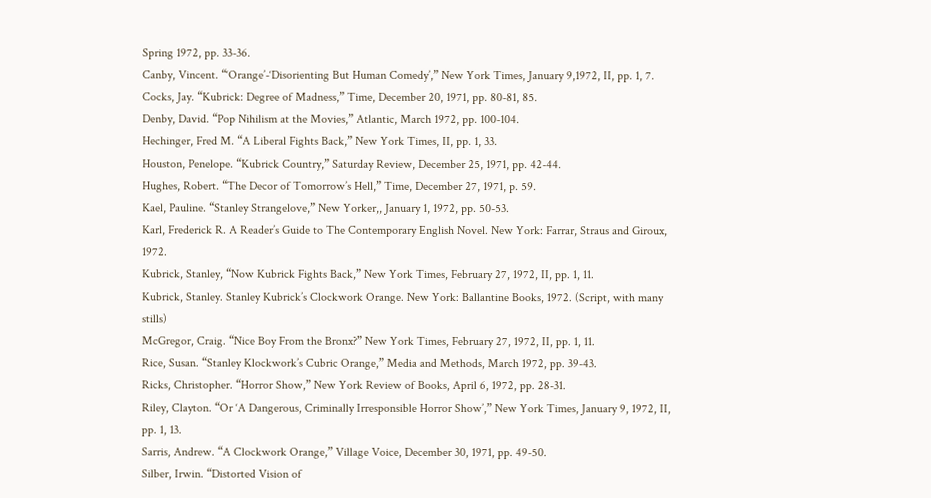Spring 1972, pp. 33-36.
Canby, Vincent. “‘Orange’-‘Disorienting But Human Comedy’,” New York Times, January 9,1972, II, pp. 1, 7.
Cocks, Jay. “Kubrick: Degree of Madness,” Time, December 20, 1971, pp. 80-81, 85.
Denby, David. “Pop Nihilism at the Movies,” Atlantic, March 1972, pp. 100-104.
Hechinger, Fred M. “A Liberal Fights Back,” New York Times, II, pp. 1, 33.
Houston, Penelope. “Kubrick Country,” Saturday Review, December 25, 1971, pp. 42-44.
Hughes, Robert. “The Decor of Tomorrow’s Hell,” Time, December 27, 1971, p. 59.
Kael, Pauline. “Stanley Strangelove,” New Yorker,, January 1, 1972, pp. 50-53.
Karl, Frederick R. A Reader’s Guide to The Contemporary English Novel. New York: Farrar, Straus and Giroux, 1972.
Kubrick, Stanley, “Now Kubrick Fights Back,” New York Times, February 27, 1972, II, pp. 1, 11.
Kubrick, Stanley. Stanley Kubrick’s Clockwork Orange. New York: Ballantine Books, 1972. (Script, with many stills)
McGregor, Craig. “Nice Boy From the Bronx?” New York Times, February 27, 1972, II, pp. 1, 11.
Rice, Susan. “Stanley Klockwork’s Cubric Orange,” Media and Methods, March 1972, pp. 39-43.
Ricks, Christopher. “Horror Show,” New York Review of Books, April 6, 1972, pp. 28-31.
Riley, Clayton. “Or ‘A Dangerous, Criminally Irresponsible Horror Show’,” New York Times, January 9, 1972, II, pp. 1, 13.
Sarris, Andrew. “A Clockwork Orange,” Village Voice, December 30, 1971, pp. 49-50.
Silber, Irwin. “Distorted Vision of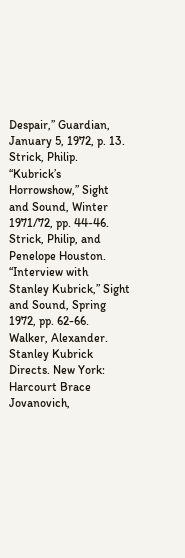Despair,” Guardian, January 5, 1972, p. 13.
Strick, Philip. “Kubrick’s Horrowshow,” Sight and Sound, Winter 1971/72, pp. 44-46.
Strick, Philip, and Penelope Houston. “Interview with Stanley Kubrick,” Sight and Sound, Spring 1972, pp. 62-66.
Walker, Alexander. Stanley Kubrick Directs. New York: Harcourt Brace Jovanovich,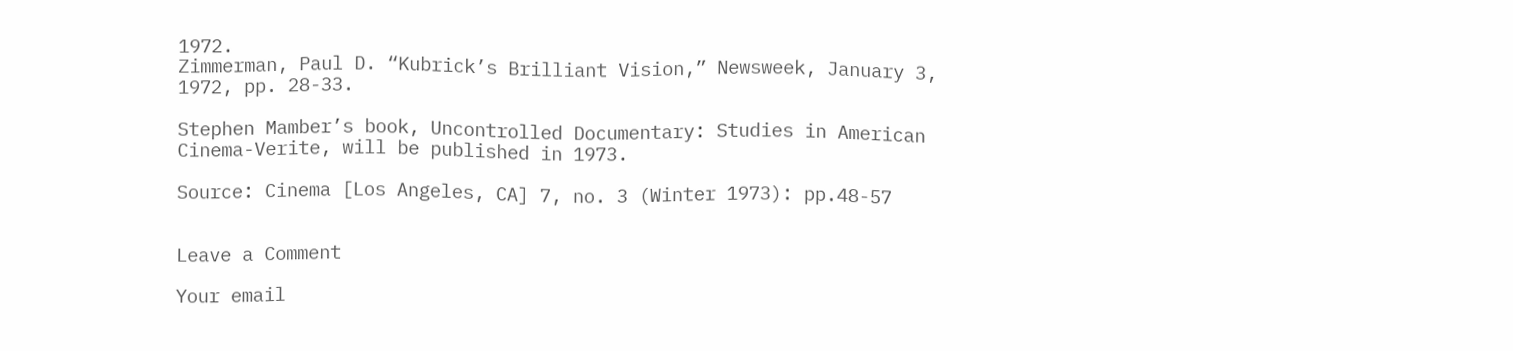1972.
Zimmerman, Paul D. “Kubrick’s Brilliant Vision,” Newsweek, January 3, 1972, pp. 28-33.

Stephen Mamber’s book, Uncontrolled Documentary: Studies in American Cinema-Verite, will be published in 1973.

Source: Cinema [Los Angeles, CA] 7, no. 3 (Winter 1973): pp.48-57


Leave a Comment

Your email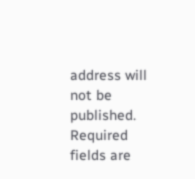address will not be published. Required fields are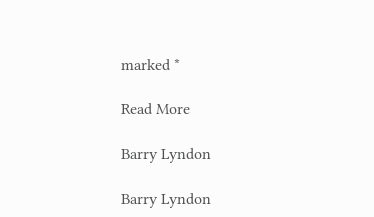marked *

Read More

Barry Lyndon

Barry Lyndon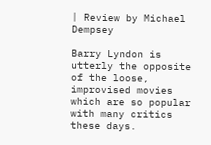| Review by Michael Dempsey

Barry Lyndon is utterly the opposite of the loose, improvised movies which are so popular with many critics these days.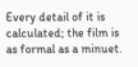Every detail of it is calculated; the film is as formal as a minuet.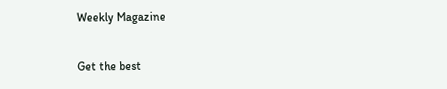Weekly Magazine

Get the best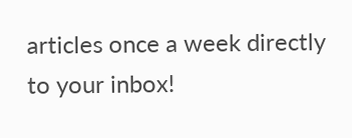articles once a week directly to your inbox!